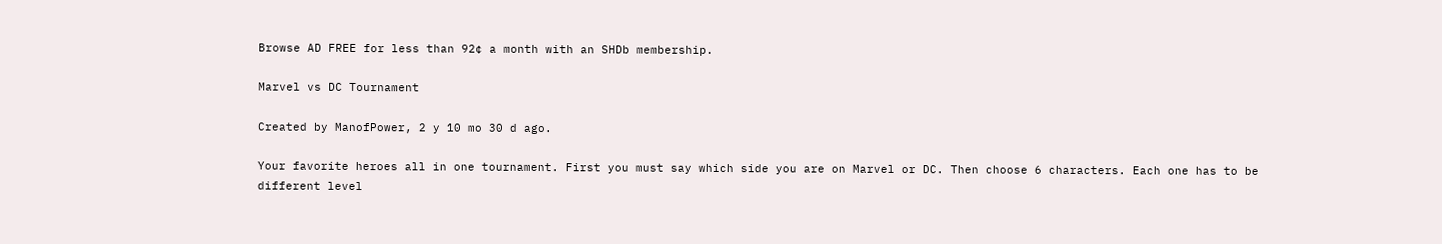Browse AD FREE for less than 92¢ a month with an SHDb membership.

Marvel vs DC Tournament

Created by ManofPower, 2 y 10 mo 30 d ago.

Your favorite heroes all in one tournament. First you must say which side you are on Marvel or DC. Then choose 6 characters. Each one has to be different level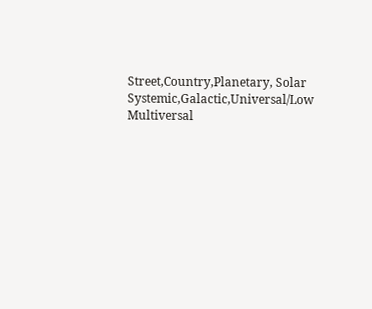Street,Country,Planetary, Solar Systemic,Galactic,Universal/Low Multiversal